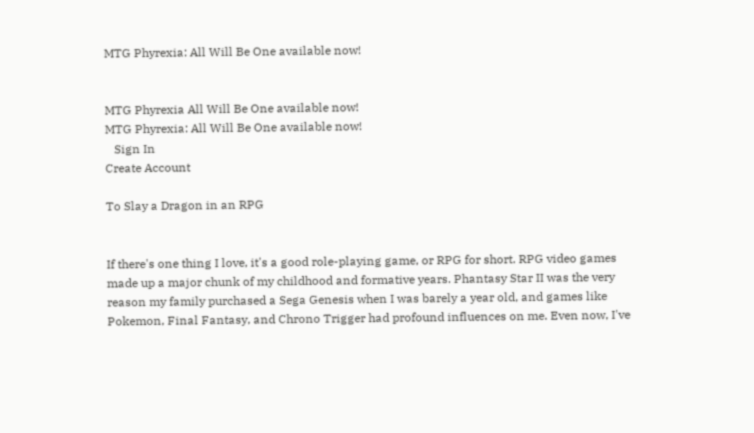MTG Phyrexia: All Will Be One available now!


MTG Phyrexia All Will Be One available now!
MTG Phyrexia: All Will Be One available now!
   Sign In
Create Account

To Slay a Dragon in an RPG


If there's one thing I love, it's a good role-playing game, or RPG for short. RPG video games made up a major chunk of my childhood and formative years. Phantasy Star II was the very reason my family purchased a Sega Genesis when I was barely a year old, and games like Pokemon, Final Fantasy, and Chrono Trigger had profound influences on me. Even now, I've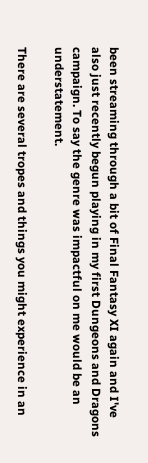been streaming through a bit of Final Fantasy XI again and I've also just recently begun playing in my first Dungeons and Dragons campaign. To say the genre was impactful on me would be an understatement.

There are several tropes and things you might experience in an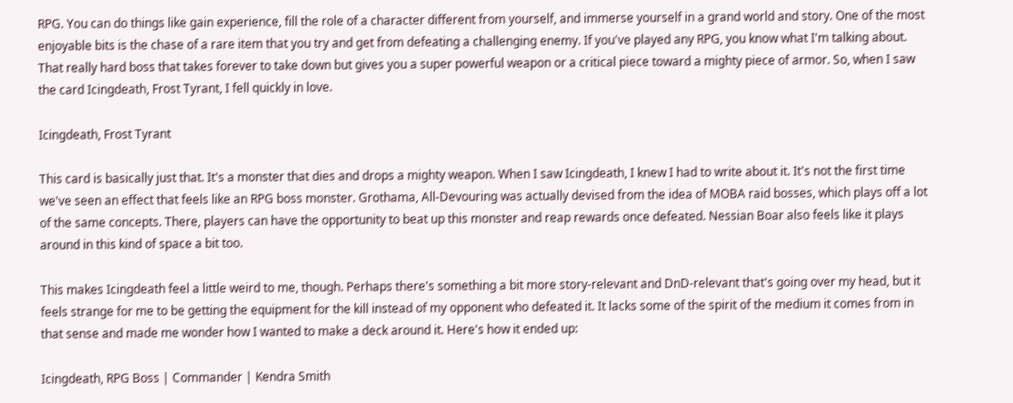RPG. You can do things like gain experience, fill the role of a character different from yourself, and immerse yourself in a grand world and story. One of the most enjoyable bits is the chase of a rare item that you try and get from defeating a challenging enemy. If you've played any RPG, you know what I'm talking about. That really hard boss that takes forever to take down but gives you a super powerful weapon or a critical piece toward a mighty piece of armor. So, when I saw the card Icingdeath, Frost Tyrant, I fell quickly in love.

Icingdeath, Frost Tyrant

This card is basically just that. It's a monster that dies and drops a mighty weapon. When I saw Icingdeath, I knew I had to write about it. It's not the first time we've seen an effect that feels like an RPG boss monster. Grothama, All-Devouring was actually devised from the idea of MOBA raid bosses, which plays off a lot of the same concepts. There, players can have the opportunity to beat up this monster and reap rewards once defeated. Nessian Boar also feels like it plays around in this kind of space a bit too.

This makes Icingdeath feel a little weird to me, though. Perhaps there's something a bit more story-relevant and DnD-relevant that's going over my head, but it feels strange for me to be getting the equipment for the kill instead of my opponent who defeated it. It lacks some of the spirit of the medium it comes from in that sense and made me wonder how I wanted to make a deck around it. Here's how it ended up:

Icingdeath, RPG Boss | Commander | Kendra Smith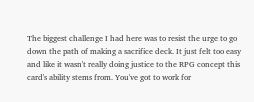The biggest challenge I had here was to resist the urge to go down the path of making a sacrifice deck. It just felt too easy and like it wasn't really doing justice to the RPG concept this card's ability stems from. You've got to work for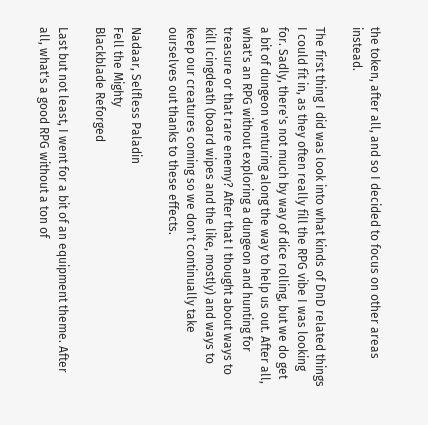the token, after all, and so I decided to focus on other areas instead.

The first thing I did was look into what kinds of DnD related things I could fit in, as they often really fill the RPG vibe I was looking for. Sadly, there's not much by way of dice rolling, but we do get a bit of dungeon venturing along the way to help us out. After all, what's an RPG without exploring a dungeon and hunting for treasure or that rare enemy? After that I thought about ways to kill Icingdeath (board wipes and the like, mostly) and ways to keep our creatures coming so we don't continually take ourselves out thanks to these effects.

Nadaar, Selfless Paladin
Fell the Mighty
Blackblade Reforged

Last but not least, I went for a bit of an equipment theme. After all, what's a good RPG without a ton of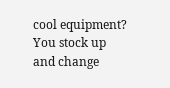cool equipment? You stock up and change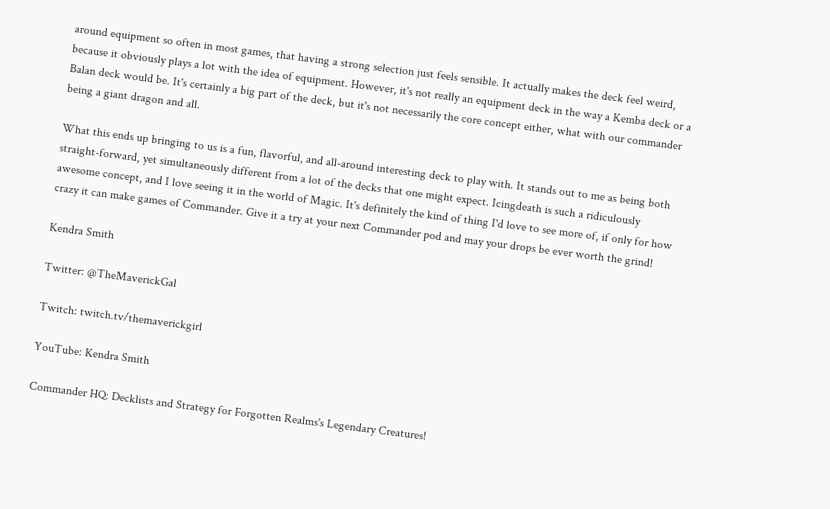around equipment so often in most games, that having a strong selection just feels sensible. It actually makes the deck feel weird, because it obviously plays a lot with the idea of equipment. However, it's not really an equipment deck in the way a Kemba deck or a Balan deck would be. It's certainly a big part of the deck, but it's not necessarily the core concept either, what with our commander being a giant dragon and all.

What this ends up bringing to us is a fun, flavorful, and all-around interesting deck to play with. It stands out to me as being both straight-forward, yet simultaneously different from a lot of the decks that one might expect. Icingdeath is such a ridiculously awesome concept, and I love seeing it in the world of Magic. It's definitely the kind of thing I'd love to see more of, if only for how crazy it can make games of Commander. Give it a try at your next Commander pod and may your drops be ever worth the grind!

Kendra Smith

Twitter: @TheMaverickGal

Twitch: twitch.tv/themaverickgirl

YouTube: Kendra Smith

Commander HQ: Decklists and Strategy for Forgotten Realms's Legendary Creatures!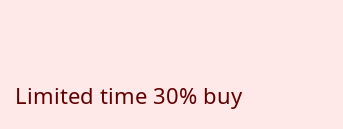Limited time 30% buy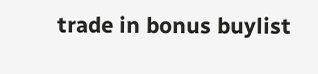trade in bonus buylist